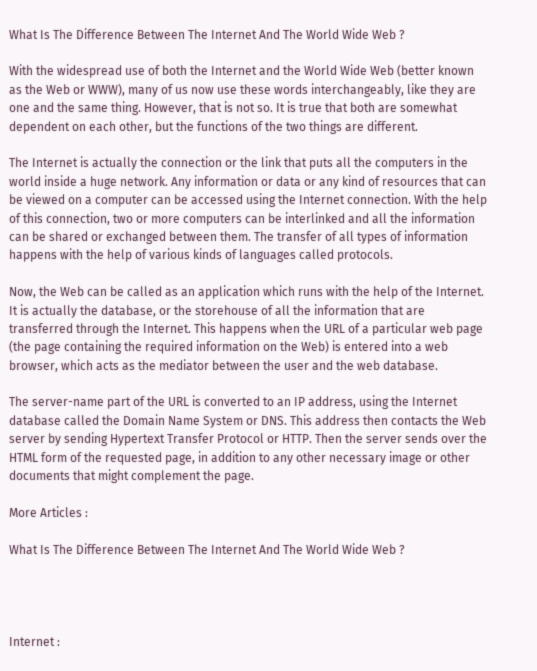What Is The Difference Between The Internet And The World Wide Web ?

With the widespread use of both the Internet and the World Wide Web (better known as the Web or WWW), many of us now use these words interchangeably, like they are one and the same thing. However, that is not so. It is true that both are somewhat dependent on each other, but the functions of the two things are different.

The Internet is actually the connection or the link that puts all the computers in the world inside a huge network. Any information or data or any kind of resources that can be viewed on a computer can be accessed using the Internet connection. With the help of this connection, two or more computers can be interlinked and all the information can be shared or exchanged between them. The transfer of all types of information happens with the help of various kinds of languages called protocols.

Now, the Web can be called as an application which runs with the help of the Internet. It is actually the database, or the storehouse of all the information that are transferred through the Internet. This happens when the URL of a particular web page (the page containing the required information on the Web) is entered into a web browser, which acts as the mediator between the user and the web database.

The server-name part of the URL is converted to an IP address, using the Internet database called the Domain Name System or DNS. This address then contacts the Web server by sending Hypertext Transfer Protocol or HTTP. Then the server sends over the HTML form of the requested page, in addition to any other necessary image or other documents that might complement the page.

More Articles :

What Is The Difference Between The Internet And The World Wide Web ?




Internet :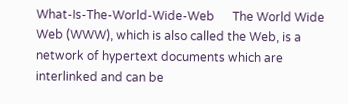What-Is-The-World-Wide-Web      The World Wide Web (WWW), which is also called the Web, is a network of hypertext documents which are interlinked and can be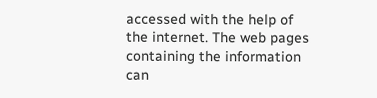accessed with the help of the internet. The web pages containing the information can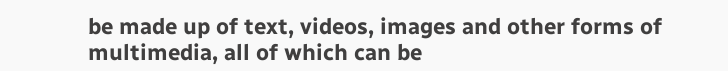be made up of text, videos, images and other forms of multimedia, all of which can be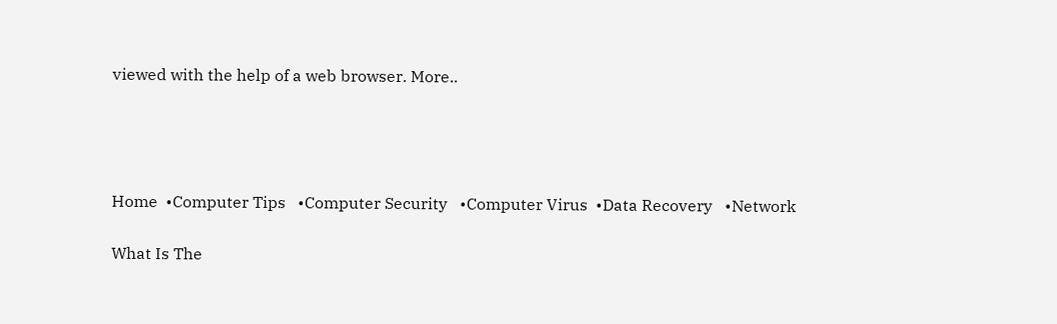viewed with the help of a web browser. More..




Home  •Computer Tips   •Computer Security   •Computer Virus  •Data Recovery   •Network

What Is The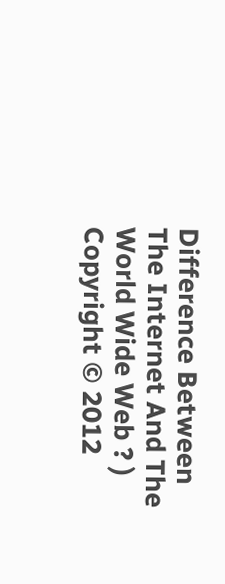Difference Between The Internet And The World Wide Web ? )
Copyright © 2012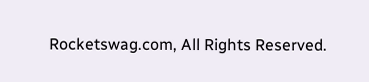Rocketswag.com, All Rights Reserved.